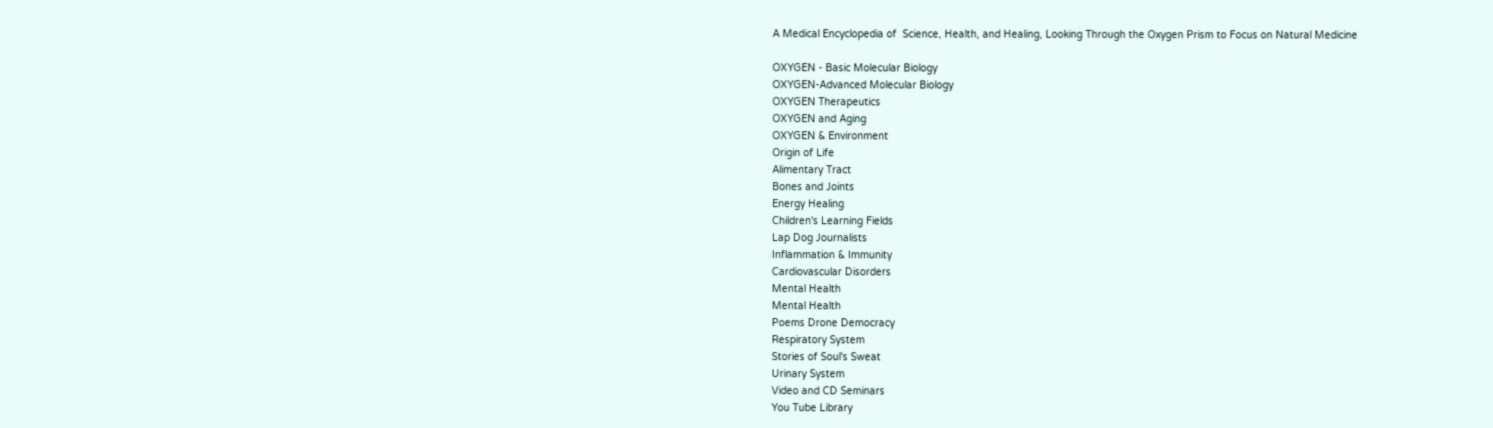A Medical Encyclopedia of  Science, Health, and Healing, Looking Through the Oxygen Prism to Focus on Natural Medicine

OXYGEN - Basic Molecular Biology
OXYGEN-Advanced Molecular Biology
OXYGEN Therapeutics
OXYGEN and Aging
OXYGEN & Environment
Origin of Life
Alimentary Tract
Bones and Joints
Energy Healing
Children's Learning Fields
Lap Dog Journalists
Inflammation & Immunity
Cardiovascular Disorders
Mental Health
Mental Health
Poems Drone Democracy
Respiratory System
Stories of Soul's Sweat
Urinary System
Video and CD Seminars
You Tube Library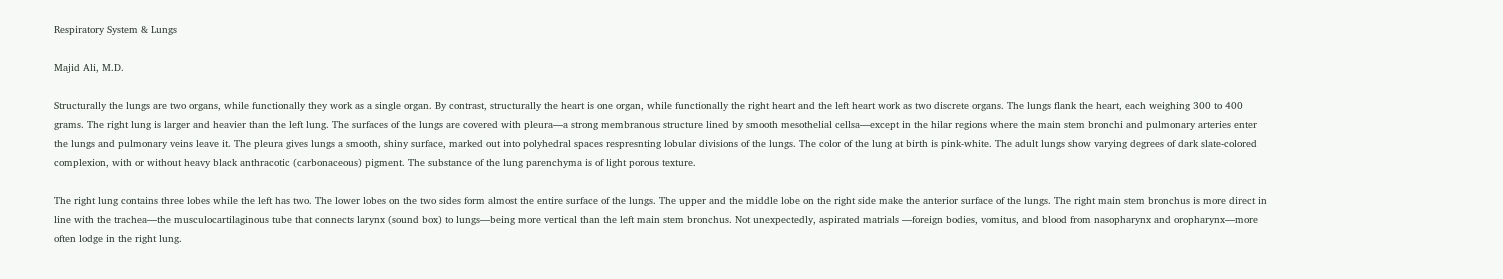Respiratory System & Lungs

Majid Ali, M.D.

Structurally the lungs are two organs, while functionally they work as a single organ. By contrast, structurally the heart is one organ, while functionally the right heart and the left heart work as two discrete organs. The lungs flank the heart, each weighing 300 to 400 grams. The right lung is larger and heavier than the left lung. The surfaces of the lungs are covered with pleura—a strong membranous structure lined by smooth mesothelial cellsa—except in the hilar regions where the main stem bronchi and pulmonary arteries enter the lungs and pulmonary veins leave it. The pleura gives lungs a smooth, shiny surface, marked out into polyhedral spaces respresnting lobular divisions of the lungs. The color of the lung at birth is pink-white. The adult lungs show varying degrees of dark slate-colored complexion, with or without heavy black anthracotic (carbonaceous) pigment. The substance of the lung parenchyma is of light porous texture.

The right lung contains three lobes while the left has two. The lower lobes on the two sides form almost the entire surface of the lungs. The upper and the middle lobe on the right side make the anterior surface of the lungs. The right main stem bronchus is more direct in line with the trachea—the musculocartilaginous tube that connects larynx (sound box) to lungs—being more vertical than the left main stem bronchus. Not unexpectedly, aspirated matrials —foreign bodies, vomitus, and blood from nasopharynx and oropharynx—more often lodge in the right lung.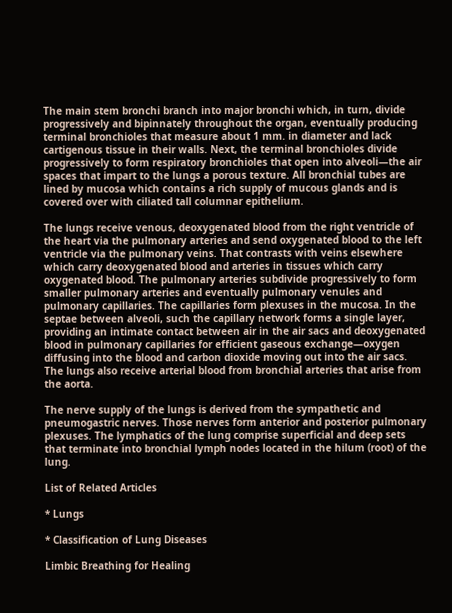The main stem bronchi branch into major bronchi which, in turn, divide progressively and bipinnately throughout the organ, eventually producing terminal bronchioles that measure about 1 mm. in diameter and lack cartigenous tissue in their walls. Next, the terminal bronchioles divide progressively to form respiratory bronchioles that open into alveoli—the air spaces that impart to the lungs a porous texture. All bronchial tubes are lined by mucosa which contains a rich supply of mucous glands and is covered over with ciliated tall columnar epithelium.

The lungs receive venous, deoxygenated blood from the right ventricle of the heart via the pulmonary arteries and send oxygenated blood to the left ventricle via the pulmonary veins. That contrasts with veins elsewhere which carry deoxygenated blood and arteries in tissues which carry oxygenated blood. The pulmonary arteries subdivide progressively to form smaller pulmonary arteries and eventually pulmonary venules and pulmonary capillaries. The capillaries form plexuses in the mucosa. In the septae between alveoli, such the capillary network forms a single layer, providing an intimate contact between air in the air sacs and deoxygenated blood in pulmonary capillaries for efficient gaseous exchange—oxygen diffusing into the blood and carbon dioxide moving out into the air sacs. The lungs also receive arterial blood from bronchial arteries that arise from the aorta.

The nerve supply of the lungs is derived from the sympathetic and pneumogastric nerves. Those nerves form anterior and posterior pulmonary plexuses. The lymphatics of the lung comprise superficial and deep sets that terminate into bronchial lymph nodes located in the hilum (root) of the lung.

List of Related Articles

* Lungs

* Classification of Lung Diseases

Limbic Breathing for Healing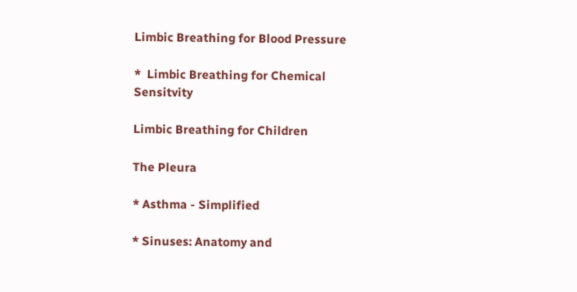Limbic Breathing for Blood Pressure

*  Limbic Breathing for Chemical Sensitvity

Limbic Breathing for Children

The Pleura

* Asthma - Simplified

* Sinuses: Anatomy and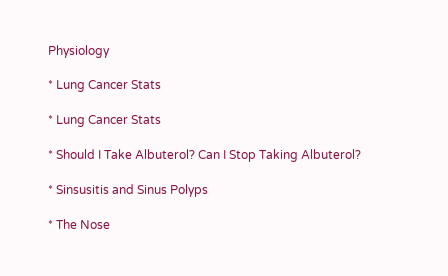Physiology

* Lung Cancer Stats

* Lung Cancer Stats

* Should I Take Albuterol? Can I Stop Taking Albuterol?

* Sinsusitis and Sinus Polyps

* The Nose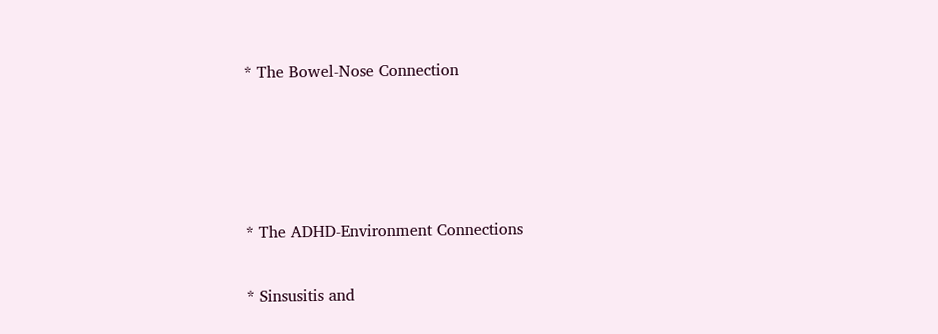* The Bowel-Nose Connection




* The ADHD-Environment Connections

* Sinsusitis and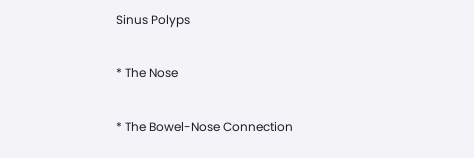Sinus Polyps

* The Nose

* The Bowel-Nose Connection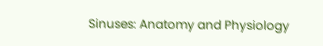Sinuses: Anatomy and Physiology